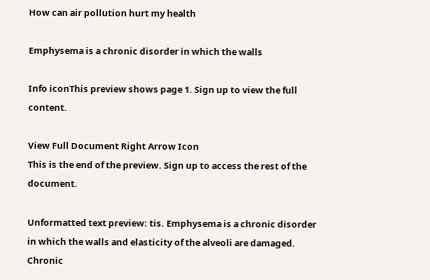How can air pollution hurt my health

Emphysema is a chronic disorder in which the walls

Info iconThis preview shows page 1. Sign up to view the full content.

View Full Document Right Arrow Icon
This is the end of the preview. Sign up to access the rest of the document.

Unformatted text preview: tis. Emphysema is a chronic disorder in which the walls and elasticity of the alveoli are damaged. Chronic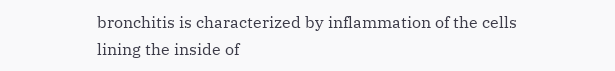bronchitis is characterized by inflammation of the cells lining the inside of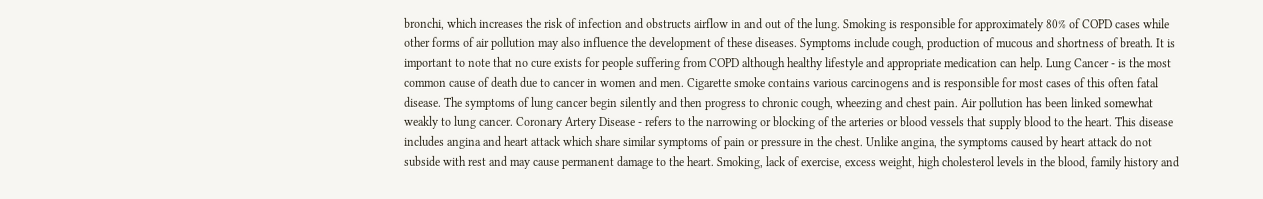bronchi, which increases the risk of infection and obstructs airflow in and out of the lung. Smoking is responsible for approximately 80% of COPD cases while other forms of air pollution may also influence the development of these diseases. Symptoms include cough, production of mucous and shortness of breath. It is important to note that no cure exists for people suffering from COPD although healthy lifestyle and appropriate medication can help. Lung Cancer - is the most common cause of death due to cancer in women and men. Cigarette smoke contains various carcinogens and is responsible for most cases of this often fatal disease. The symptoms of lung cancer begin silently and then progress to chronic cough, wheezing and chest pain. Air pollution has been linked somewhat weakly to lung cancer. Coronary Artery Disease - refers to the narrowing or blocking of the arteries or blood vessels that supply blood to the heart. This disease includes angina and heart attack which share similar symptoms of pain or pressure in the chest. Unlike angina, the symptoms caused by heart attack do not subside with rest and may cause permanent damage to the heart. Smoking, lack of exercise, excess weight, high cholesterol levels in the blood, family history and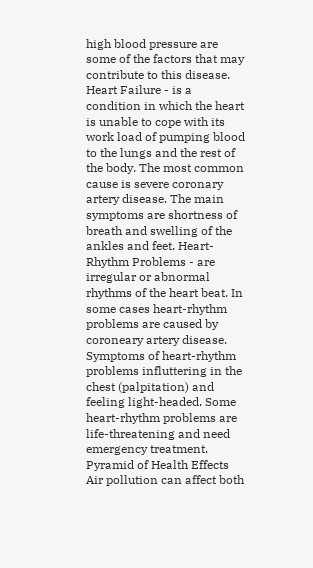high blood pressure are some of the factors that may contribute to this disease. Heart Failure - is a condition in which the heart is unable to cope with its work load of pumping blood to the lungs and the rest of the body. The most common cause is severe coronary artery disease. The main symptoms are shortness of breath and swelling of the ankles and feet. Heart-Rhythm Problems - are irregular or abnormal rhythms of the heart beat. In some cases heart-rhythm problems are caused by coroneary artery disease. Symptoms of heart-rhythm problems influttering in the chest (palpitation) and feeling light-headed. Some heart-rhythm problems are life-threatening and need emergency treatment. Pyramid of Health Effects Air pollution can affect both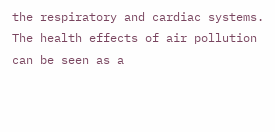the respiratory and cardiac systems. The health effects of air pollution can be seen as a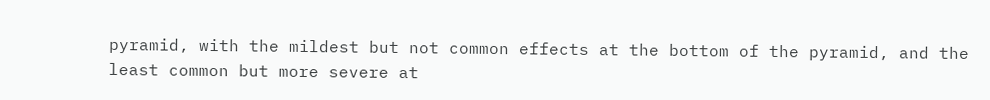pyramid, with the mildest but not common effects at the bottom of the pyramid, and the least common but more severe at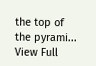the top of the pyrami...
View Full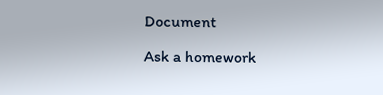Document

Ask a homework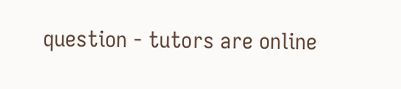question - tutors are online